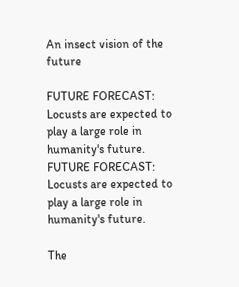An insect vision of the future

FUTURE FORECAST: Locusts are expected to play a large role in humanity's future.
FUTURE FORECAST: Locusts are expected to play a large role in humanity's future.

The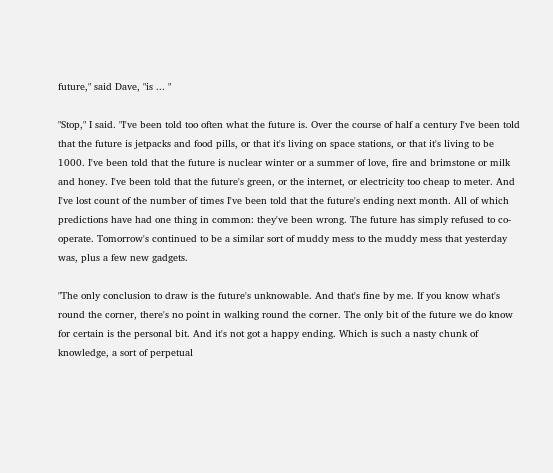future," said Dave, "is ... "

"Stop," I said. "I've been told too often what the future is. Over the course of half a century I've been told that the future is jetpacks and food pills, or that it's living on space stations, or that it's living to be 1000. I've been told that the future is nuclear winter or a summer of love, fire and brimstone or milk and honey. I've been told that the future's green, or the internet, or electricity too cheap to meter. And I've lost count of the number of times I've been told that the future's ending next month. All of which predictions have had one thing in common: they've been wrong. The future has simply refused to co-operate. Tomorrow's continued to be a similar sort of muddy mess to the muddy mess that yesterday was, plus a few new gadgets.

"The only conclusion to draw is the future's unknowable. And that's fine by me. If you know what's round the corner, there's no point in walking round the corner. The only bit of the future we do know for certain is the personal bit. And it's not got a happy ending. Which is such a nasty chunk of knowledge, a sort of perpetual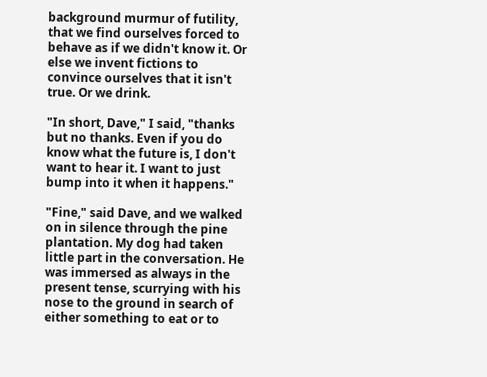background murmur of futility, that we find ourselves forced to behave as if we didn't know it. Or else we invent fictions to convince ourselves that it isn't true. Or we drink.

"In short, Dave," I said, "thanks but no thanks. Even if you do know what the future is, I don't want to hear it. I want to just bump into it when it happens."

"Fine," said Dave, and we walked on in silence through the pine plantation. My dog had taken little part in the conversation. He was immersed as always in the present tense, scurrying with his nose to the ground in search of either something to eat or to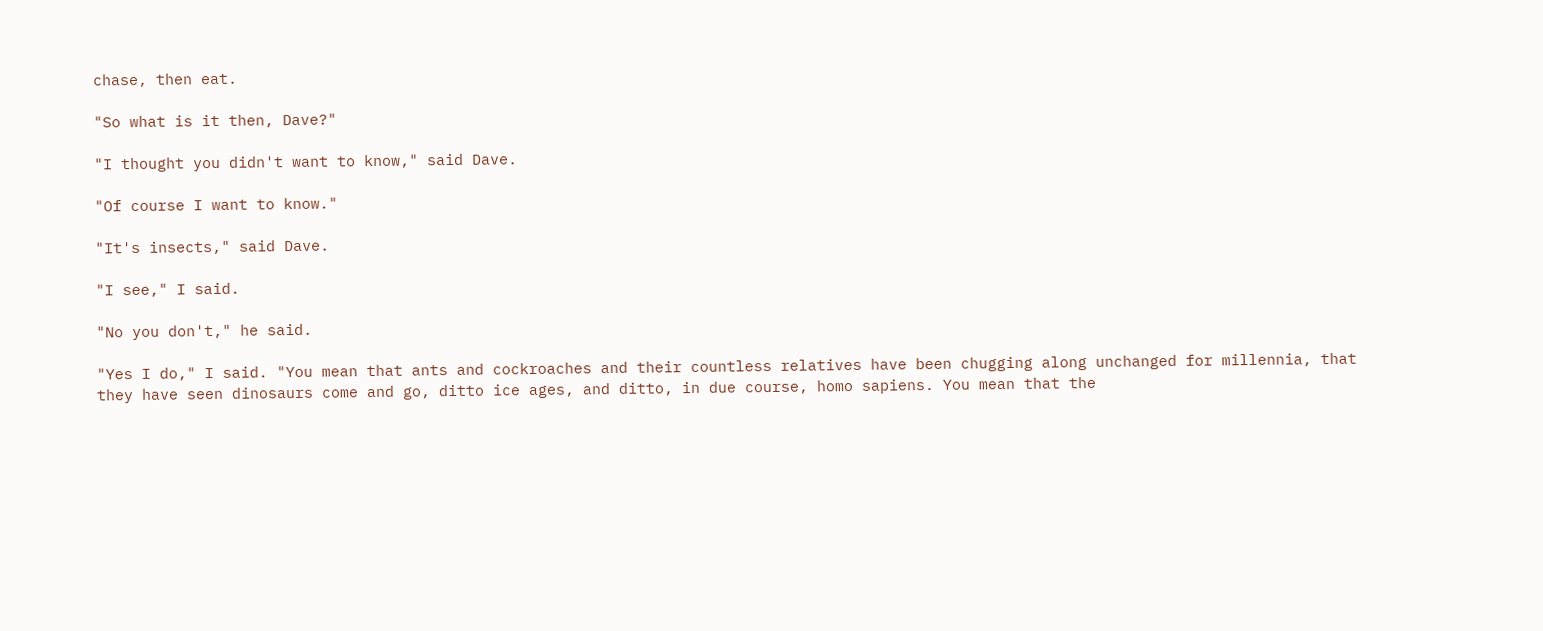chase, then eat.

"So what is it then, Dave?"

"I thought you didn't want to know," said Dave.

"Of course I want to know."

"It's insects," said Dave.

"I see," I said.

"No you don't," he said.

"Yes I do," I said. "You mean that ants and cockroaches and their countless relatives have been chugging along unchanged for millennia, that they have seen dinosaurs come and go, ditto ice ages, and ditto, in due course, homo sapiens. You mean that the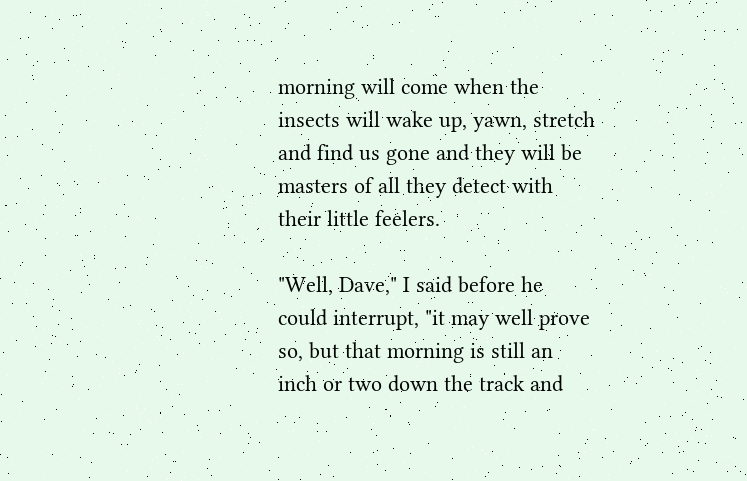morning will come when the insects will wake up, yawn, stretch and find us gone and they will be masters of all they detect with their little feelers.

"Well, Dave," I said before he could interrupt, "it may well prove so, but that morning is still an inch or two down the track and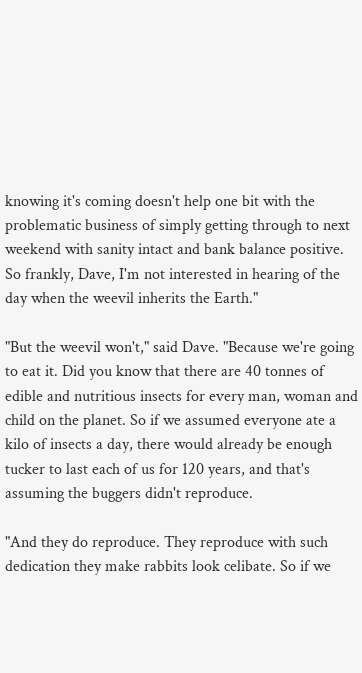knowing it's coming doesn't help one bit with the problematic business of simply getting through to next weekend with sanity intact and bank balance positive. So frankly, Dave, I'm not interested in hearing of the day when the weevil inherits the Earth."

"But the weevil won't," said Dave. "Because we're going to eat it. Did you know that there are 40 tonnes of edible and nutritious insects for every man, woman and child on the planet. So if we assumed everyone ate a kilo of insects a day, there would already be enough tucker to last each of us for 120 years, and that's assuming the buggers didn't reproduce.

"And they do reproduce. They reproduce with such dedication they make rabbits look celibate. So if we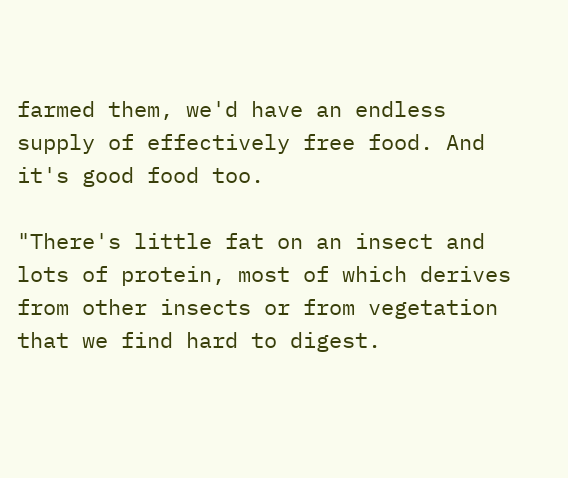farmed them, we'd have an endless supply of effectively free food. And it's good food too.

"There's little fat on an insect and lots of protein, most of which derives from other insects or from vegetation that we find hard to digest.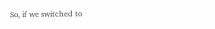So, if we switched to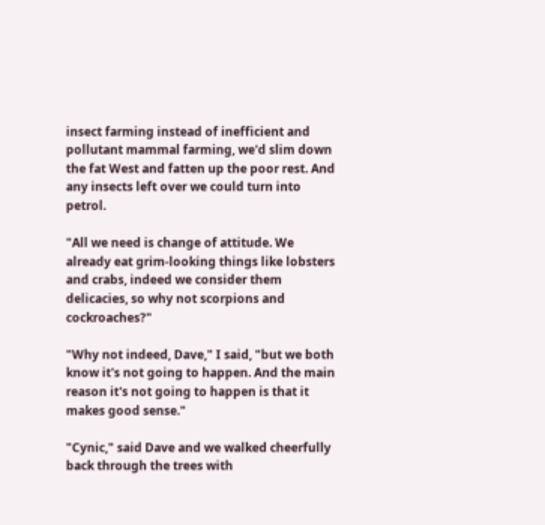insect farming instead of inefficient and pollutant mammal farming, we'd slim down the fat West and fatten up the poor rest. And any insects left over we could turn into petrol.

"All we need is change of attitude. We already eat grim-looking things like lobsters and crabs, indeed we consider them delicacies, so why not scorpions and cockroaches?"

"Why not indeed, Dave," I said, "but we both know it's not going to happen. And the main reason it's not going to happen is that it makes good sense."

"Cynic," said Dave and we walked cheerfully back through the trees with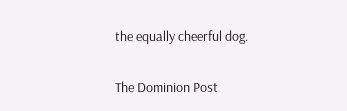the equally cheerful dog.

The Dominion Post